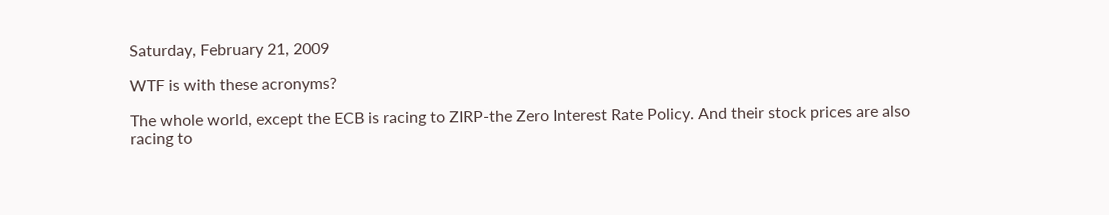Saturday, February 21, 2009

WTF is with these acronyms?

The whole world, except the ECB is racing to ZIRP-the Zero Interest Rate Policy. And their stock prices are also racing to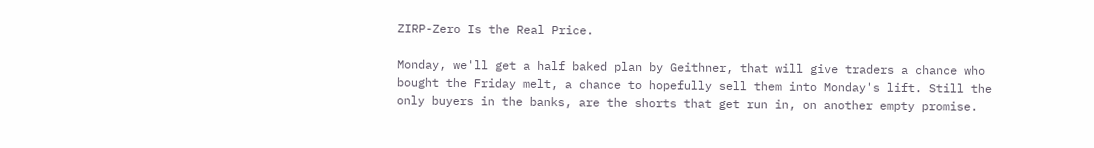ZIRP-Zero Is the Real Price.

Monday, we'll get a half baked plan by Geithner, that will give traders a chance who bought the Friday melt, a chance to hopefully sell them into Monday's lift. Still the only buyers in the banks, are the shorts that get run in, on another empty promise.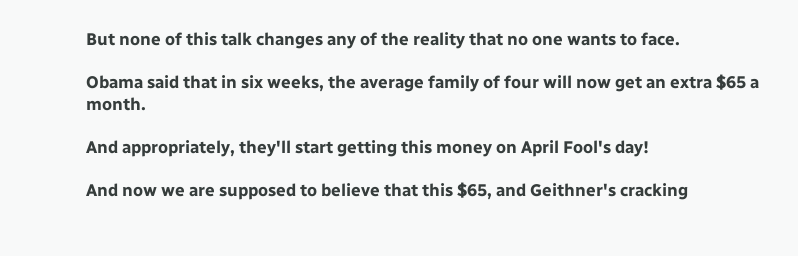But none of this talk changes any of the reality that no one wants to face.

Obama said that in six weeks, the average family of four will now get an extra $65 a month.

And appropriately, they'll start getting this money on April Fool's day!

And now we are supposed to believe that this $65, and Geithner's cracking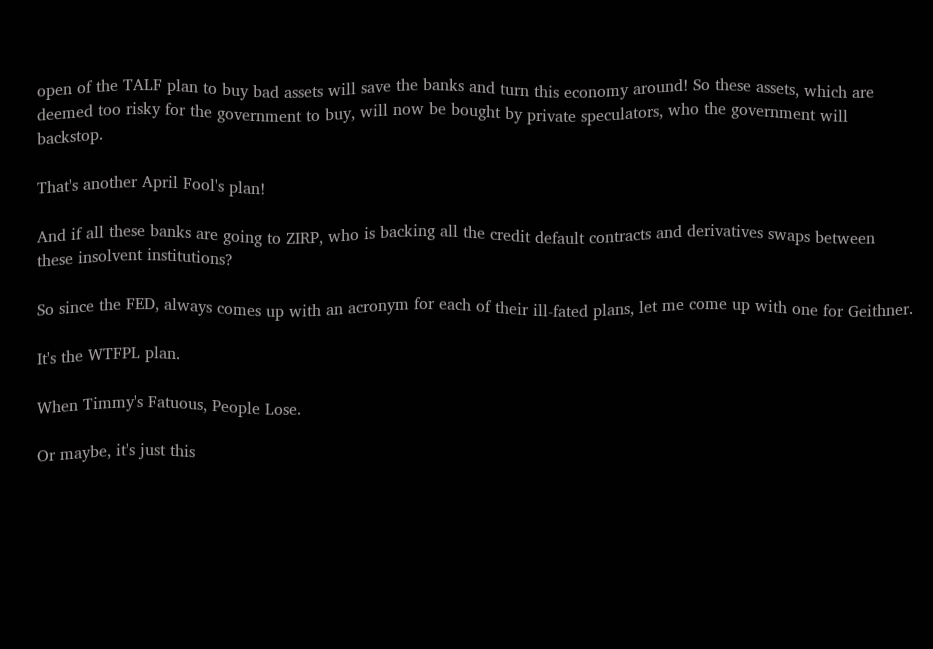open of the TALF plan to buy bad assets will save the banks and turn this economy around! So these assets, which are deemed too risky for the government to buy, will now be bought by private speculators, who the government will backstop.

That's another April Fool's plan!

And if all these banks are going to ZIRP, who is backing all the credit default contracts and derivatives swaps between these insolvent institutions?

So since the FED, always comes up with an acronym for each of their ill-fated plans, let me come up with one for Geithner.

It's the WTFPL plan.

When Timmy's Fatuous, People Lose.

Or maybe, it's just this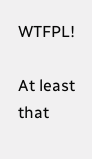WTFPL!

At least that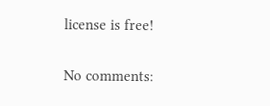license is free!

No comments: